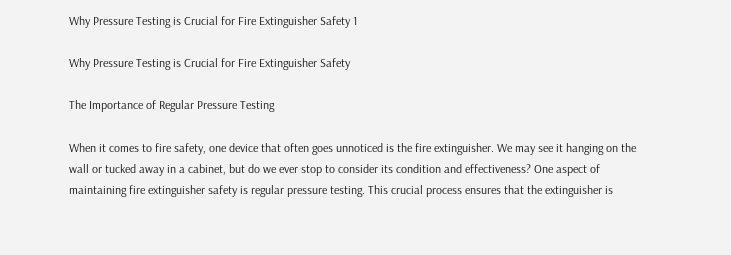Why Pressure Testing is Crucial for Fire Extinguisher Safety 1

Why Pressure Testing is Crucial for Fire Extinguisher Safety

The Importance of Regular Pressure Testing

When it comes to fire safety, one device that often goes unnoticed is the fire extinguisher. We may see it hanging on the wall or tucked away in a cabinet, but do we ever stop to consider its condition and effectiveness? One aspect of maintaining fire extinguisher safety is regular pressure testing. This crucial process ensures that the extinguisher is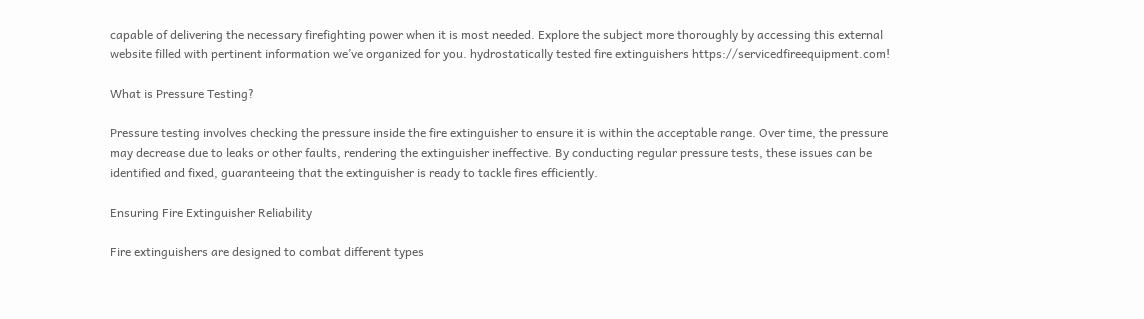capable of delivering the necessary firefighting power when it is most needed. Explore the subject more thoroughly by accessing this external website filled with pertinent information we’ve organized for you. hydrostatically tested fire extinguishers https://servicedfireequipment.com!

What is Pressure Testing?

Pressure testing involves checking the pressure inside the fire extinguisher to ensure it is within the acceptable range. Over time, the pressure may decrease due to leaks or other faults, rendering the extinguisher ineffective. By conducting regular pressure tests, these issues can be identified and fixed, guaranteeing that the extinguisher is ready to tackle fires efficiently.

Ensuring Fire Extinguisher Reliability

Fire extinguishers are designed to combat different types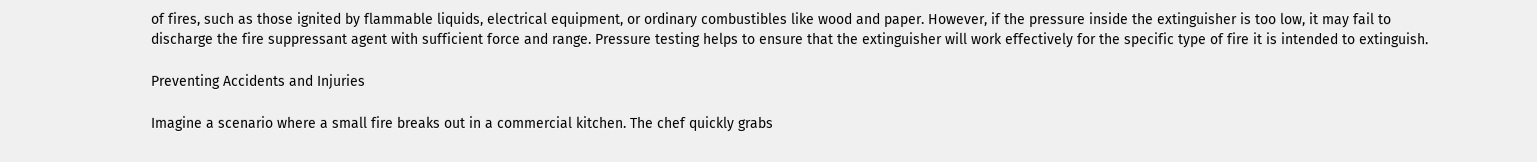of fires, such as those ignited by flammable liquids, electrical equipment, or ordinary combustibles like wood and paper. However, if the pressure inside the extinguisher is too low, it may fail to discharge the fire suppressant agent with sufficient force and range. Pressure testing helps to ensure that the extinguisher will work effectively for the specific type of fire it is intended to extinguish.

Preventing Accidents and Injuries

Imagine a scenario where a small fire breaks out in a commercial kitchen. The chef quickly grabs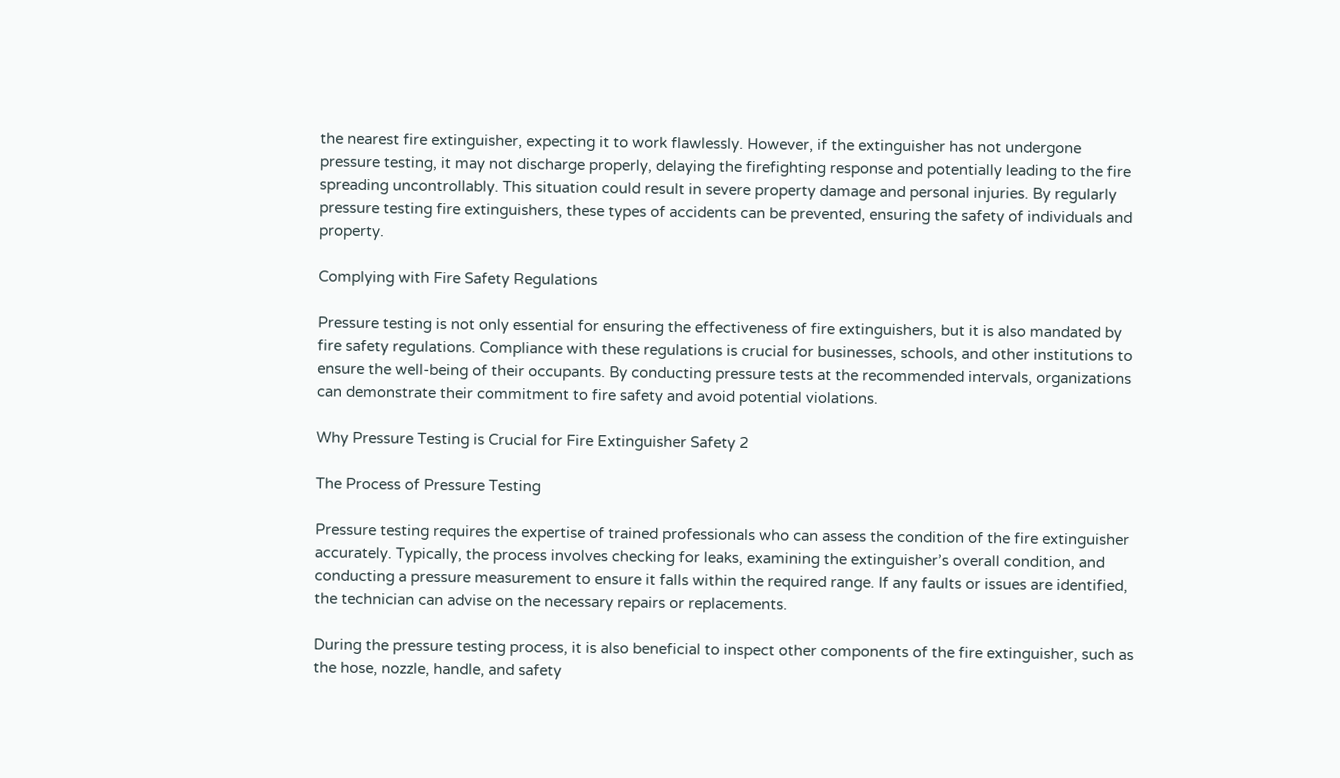the nearest fire extinguisher, expecting it to work flawlessly. However, if the extinguisher has not undergone pressure testing, it may not discharge properly, delaying the firefighting response and potentially leading to the fire spreading uncontrollably. This situation could result in severe property damage and personal injuries. By regularly pressure testing fire extinguishers, these types of accidents can be prevented, ensuring the safety of individuals and property.

Complying with Fire Safety Regulations

Pressure testing is not only essential for ensuring the effectiveness of fire extinguishers, but it is also mandated by fire safety regulations. Compliance with these regulations is crucial for businesses, schools, and other institutions to ensure the well-being of their occupants. By conducting pressure tests at the recommended intervals, organizations can demonstrate their commitment to fire safety and avoid potential violations.

Why Pressure Testing is Crucial for Fire Extinguisher Safety 2

The Process of Pressure Testing

Pressure testing requires the expertise of trained professionals who can assess the condition of the fire extinguisher accurately. Typically, the process involves checking for leaks, examining the extinguisher’s overall condition, and conducting a pressure measurement to ensure it falls within the required range. If any faults or issues are identified, the technician can advise on the necessary repairs or replacements.

During the pressure testing process, it is also beneficial to inspect other components of the fire extinguisher, such as the hose, nozzle, handle, and safety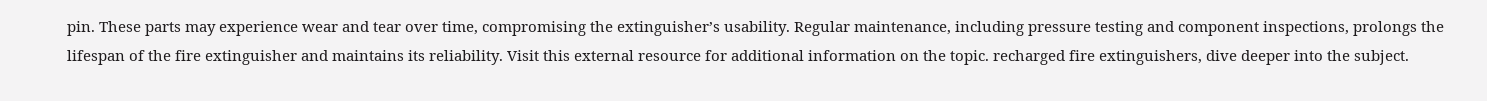pin. These parts may experience wear and tear over time, compromising the extinguisher’s usability. Regular maintenance, including pressure testing and component inspections, prolongs the lifespan of the fire extinguisher and maintains its reliability. Visit this external resource for additional information on the topic. recharged fire extinguishers, dive deeper into the subject.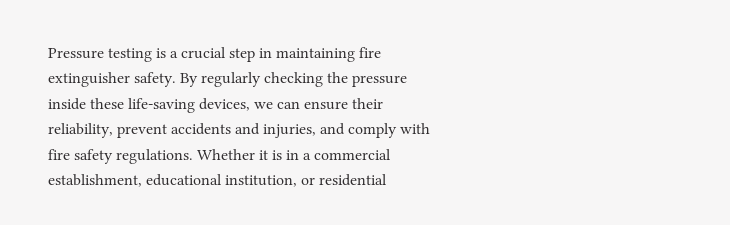Pressure testing is a crucial step in maintaining fire extinguisher safety. By regularly checking the pressure inside these life-saving devices, we can ensure their reliability, prevent accidents and injuries, and comply with fire safety regulations. Whether it is in a commercial establishment, educational institution, or residential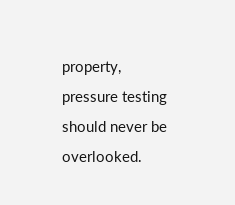property, pressure testing should never be overlooked.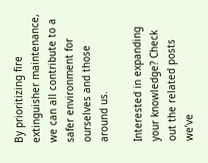By prioritizing fire extinguisher maintenance, we can all contribute to a safer environment for ourselves and those around us.

Interested in expanding your knowledge? Check out the related posts we’ve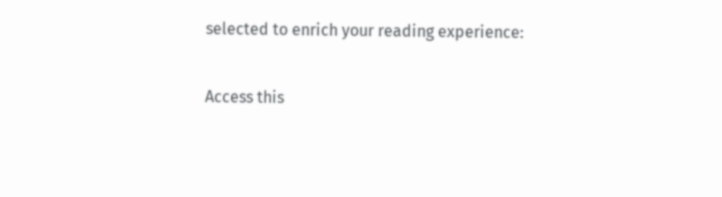selected to enrich your reading experience:

Access this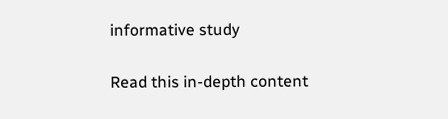informative study

Read this in-depth content